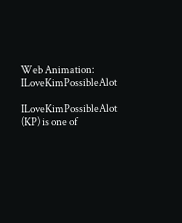Web Animation: ILoveKimPossibleAlot

ILoveKimPossibleAlot (KP) is one of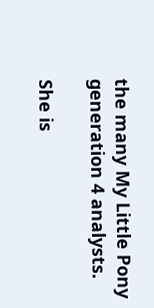the many My Little Pony generation 4 analysts.

She is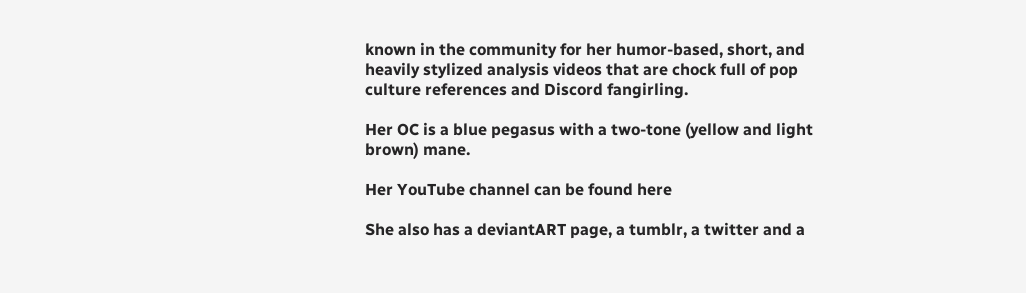known in the community for her humor-based, short, and heavily stylized analysis videos that are chock full of pop culture references and Discord fangirling.

Her OC is a blue pegasus with a two-tone (yellow and light brown) mane.

Her YouTube channel can be found here

She also has a deviantART page, a tumblr, a twitter and a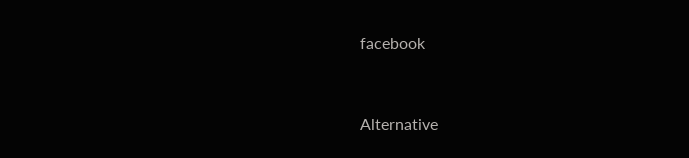facebook


Alternative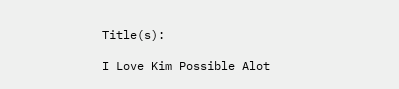Title(s):

I Love Kim Possible Alot